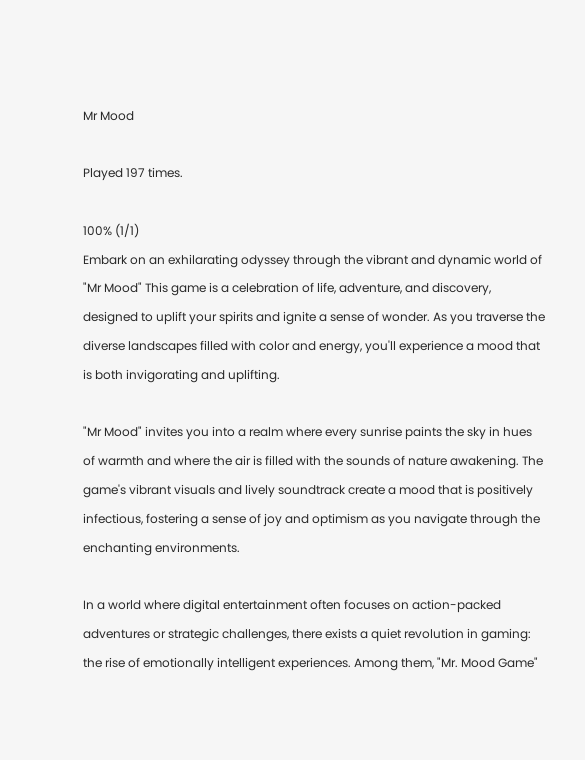Mr Mood

Played 197 times.

100% (1/1)
Embark on an exhilarating odyssey through the vibrant and dynamic world of "Mr Mood" This game is a celebration of life, adventure, and discovery, designed to uplift your spirits and ignite a sense of wonder. As you traverse the diverse landscapes filled with color and energy, you'll experience a mood that is both invigorating and uplifting.

"Mr Mood" invites you into a realm where every sunrise paints the sky in hues of warmth and where the air is filled with the sounds of nature awakening. The game's vibrant visuals and lively soundtrack create a mood that is positively infectious, fostering a sense of joy and optimism as you navigate through the enchanting environments.

In a world where digital entertainment often focuses on action-packed adventures or strategic challenges, there exists a quiet revolution in gaming: the rise of emotionally intelligent experiences. Among them, "Mr. Mood Game"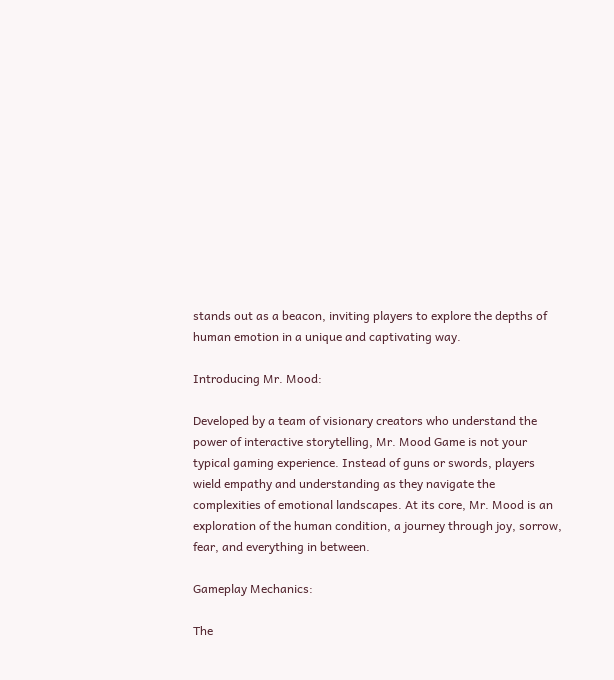stands out as a beacon, inviting players to explore the depths of human emotion in a unique and captivating way.

Introducing Mr. Mood:

Developed by a team of visionary creators who understand the power of interactive storytelling, Mr. Mood Game is not your typical gaming experience. Instead of guns or swords, players wield empathy and understanding as they navigate the complexities of emotional landscapes. At its core, Mr. Mood is an exploration of the human condition, a journey through joy, sorrow, fear, and everything in between.

Gameplay Mechanics:

The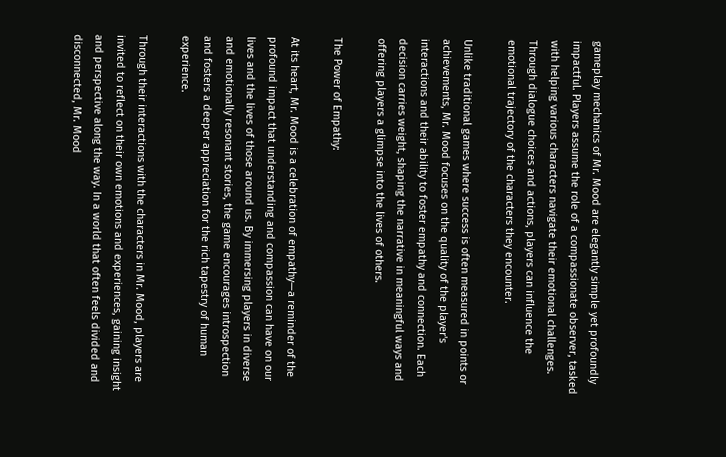gameplay mechanics of Mr. Mood are elegantly simple yet profoundly impactful. Players assume the role of a compassionate observer, tasked with helping various characters navigate their emotional challenges. Through dialogue choices and actions, players can influence the emotional trajectory of the characters they encounter.

Unlike traditional games where success is often measured in points or achievements, Mr. Mood focuses on the quality of the player's interactions and their ability to foster empathy and connection. Each decision carries weight, shaping the narrative in meaningful ways and offering players a glimpse into the lives of others.

The Power of Empathy:

At its heart, Mr. Mood is a celebration of empathy—a reminder of the profound impact that understanding and compassion can have on our lives and the lives of those around us. By immersing players in diverse and emotionally resonant stories, the game encourages introspection and fosters a deeper appreciation for the rich tapestry of human experience.

Through their interactions with the characters in Mr. Mood, players are invited to reflect on their own emotions and experiences, gaining insight and perspective along the way. In a world that often feels divided and disconnected, Mr. Mood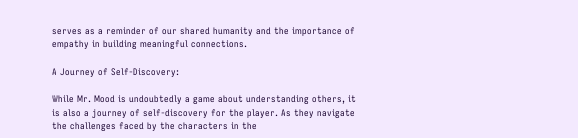serves as a reminder of our shared humanity and the importance of empathy in building meaningful connections.

A Journey of Self-Discovery:

While Mr. Mood is undoubtedly a game about understanding others, it is also a journey of self-discovery for the player. As they navigate the challenges faced by the characters in the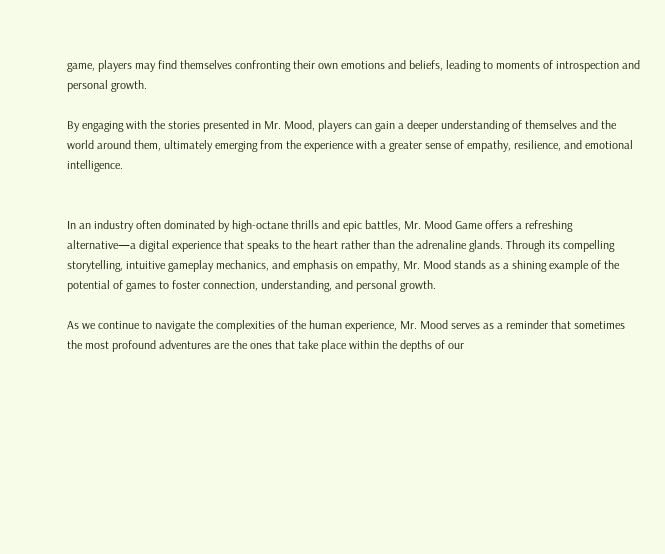game, players may find themselves confronting their own emotions and beliefs, leading to moments of introspection and personal growth.

By engaging with the stories presented in Mr. Mood, players can gain a deeper understanding of themselves and the world around them, ultimately emerging from the experience with a greater sense of empathy, resilience, and emotional intelligence.


In an industry often dominated by high-octane thrills and epic battles, Mr. Mood Game offers a refreshing alternative—a digital experience that speaks to the heart rather than the adrenaline glands. Through its compelling storytelling, intuitive gameplay mechanics, and emphasis on empathy, Mr. Mood stands as a shining example of the potential of games to foster connection, understanding, and personal growth.

As we continue to navigate the complexities of the human experience, Mr. Mood serves as a reminder that sometimes the most profound adventures are the ones that take place within the depths of our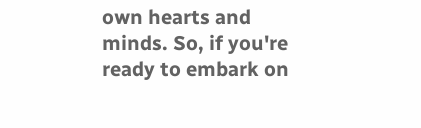own hearts and minds. So, if you're ready to embark on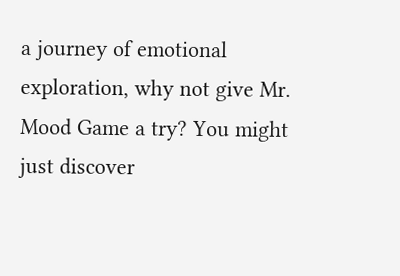a journey of emotional exploration, why not give Mr. Mood Game a try? You might just discover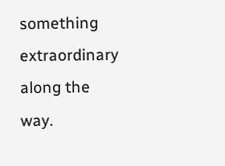something extraordinary along the way.